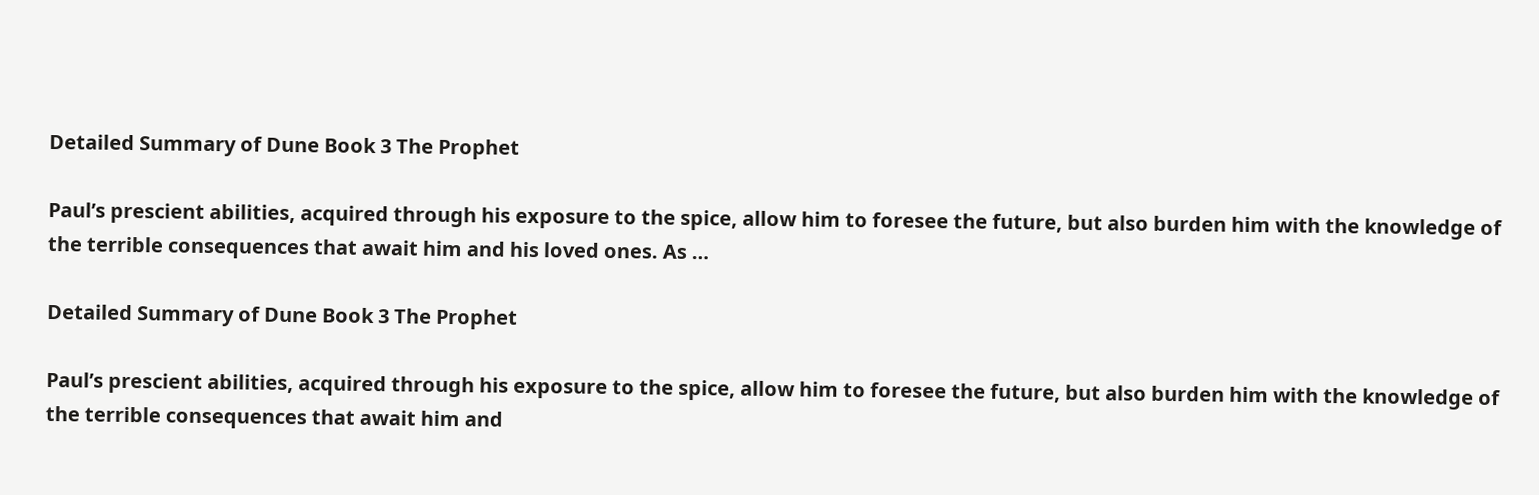Detailed Summary of Dune Book 3 The Prophet

Paul’s prescient abilities, acquired through his exposure to the spice, allow him to foresee the future, but also burden him with the knowledge of the terrible consequences that await him and his loved ones. As …

Detailed Summary of Dune Book 3 The Prophet

Paul’s prescient abilities, acquired through his exposure to the spice, allow him to foresee the future, but also burden him with the knowledge of the terrible consequences that await him and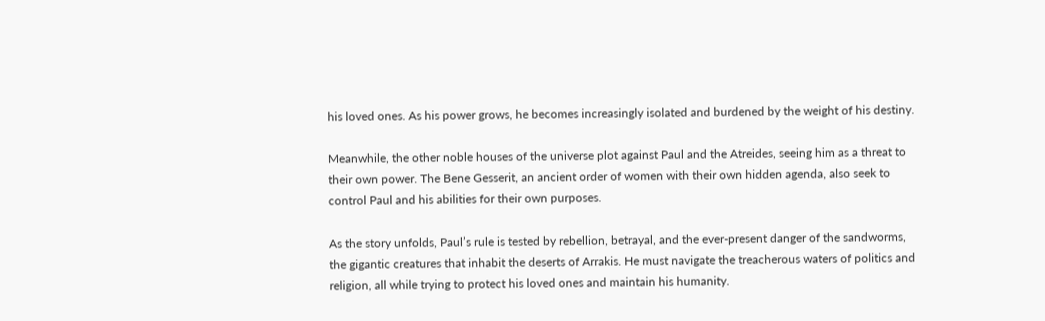his loved ones. As his power grows, he becomes increasingly isolated and burdened by the weight of his destiny.

Meanwhile, the other noble houses of the universe plot against Paul and the Atreides, seeing him as a threat to their own power. The Bene Gesserit, an ancient order of women with their own hidden agenda, also seek to control Paul and his abilities for their own purposes.

As the story unfolds, Paul’s rule is tested by rebellion, betrayal, and the ever-present danger of the sandworms, the gigantic creatures that inhabit the deserts of Arrakis. He must navigate the treacherous waters of politics and religion, all while trying to protect his loved ones and maintain his humanity.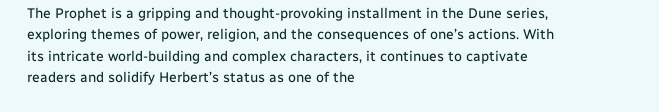The Prophet is a gripping and thought-provoking installment in the Dune series, exploring themes of power, religion, and the consequences of one’s actions. With its intricate world-building and complex characters, it continues to captivate readers and solidify Herbert’s status as one of the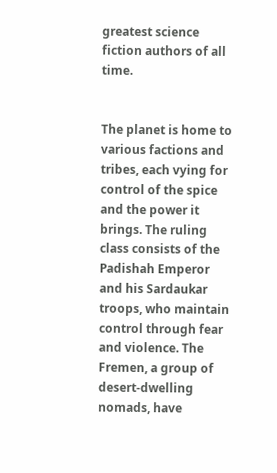greatest science fiction authors of all time.


The planet is home to various factions and tribes, each vying for control of the spice and the power it brings. The ruling class consists of the Padishah Emperor and his Sardaukar troops, who maintain control through fear and violence. The Fremen, a group of desert-dwelling nomads, have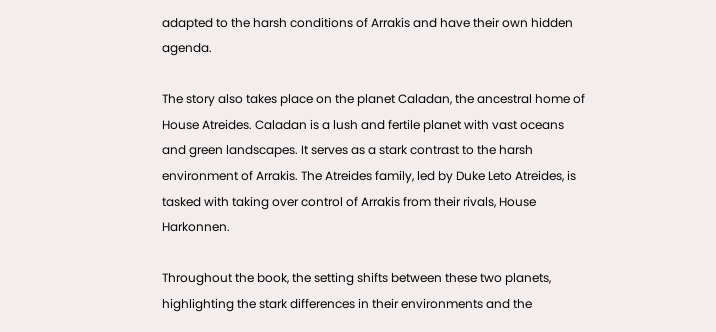adapted to the harsh conditions of Arrakis and have their own hidden agenda.

The story also takes place on the planet Caladan, the ancestral home of House Atreides. Caladan is a lush and fertile planet with vast oceans and green landscapes. It serves as a stark contrast to the harsh environment of Arrakis. The Atreides family, led by Duke Leto Atreides, is tasked with taking over control of Arrakis from their rivals, House Harkonnen.

Throughout the book, the setting shifts between these two planets, highlighting the stark differences in their environments and the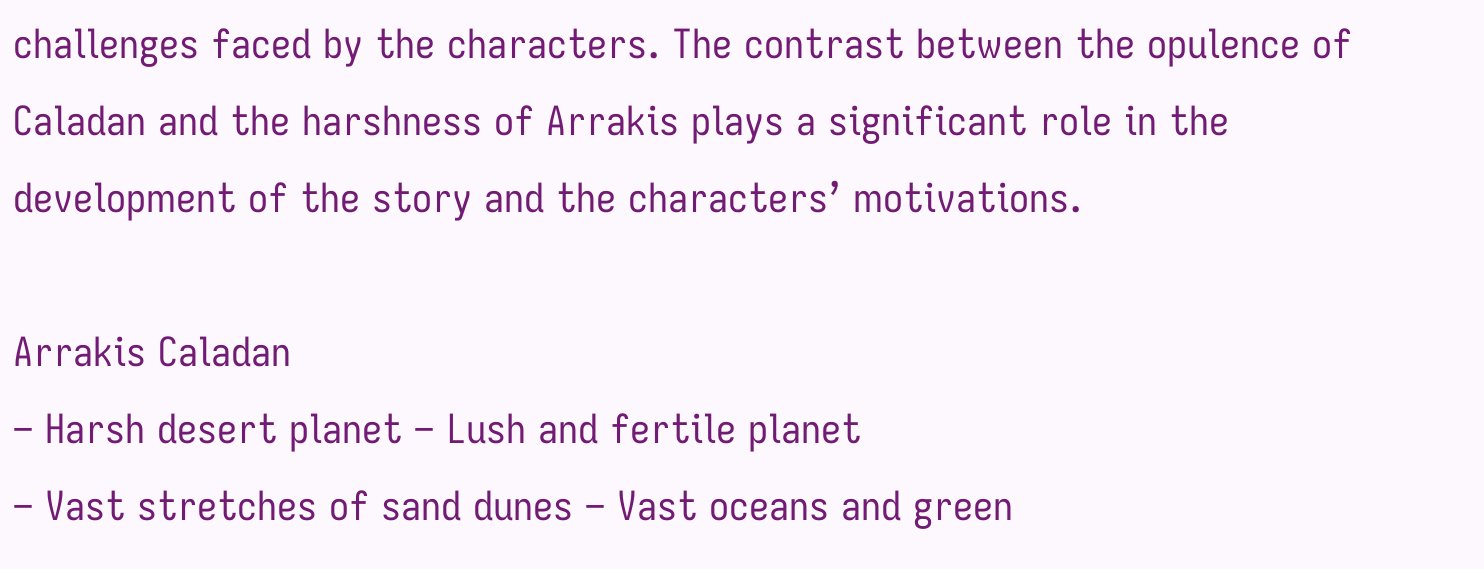challenges faced by the characters. The contrast between the opulence of Caladan and the harshness of Arrakis plays a significant role in the development of the story and the characters’ motivations.

Arrakis Caladan
– Harsh desert planet – Lush and fertile planet
– Vast stretches of sand dunes – Vast oceans and green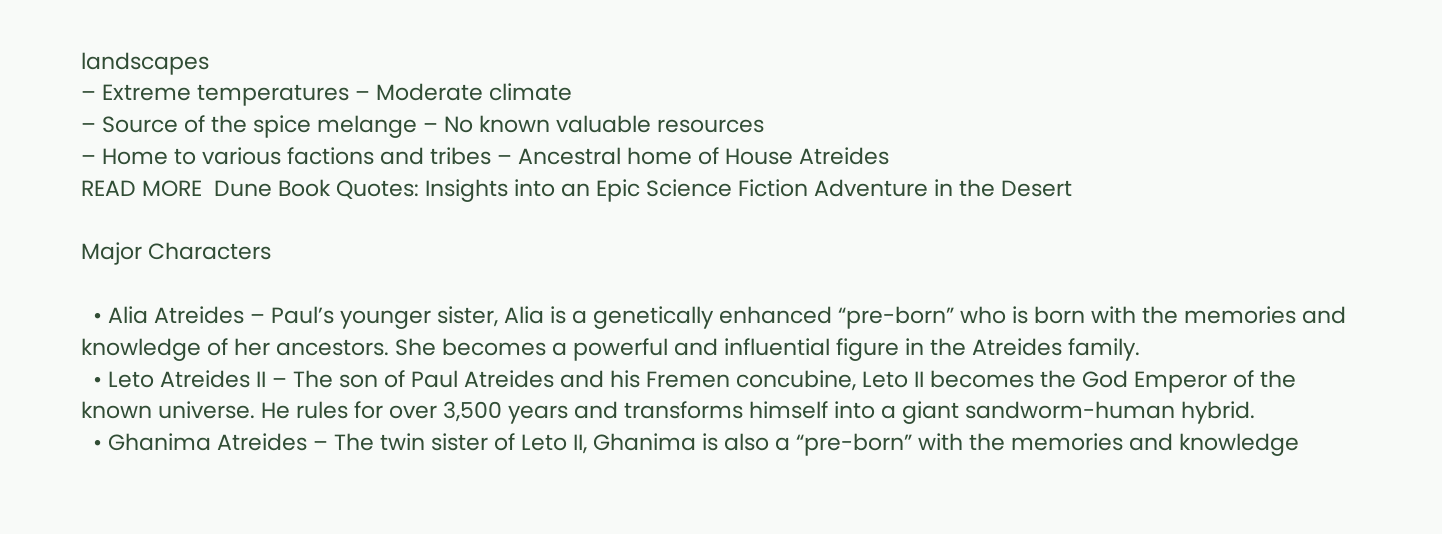landscapes
– Extreme temperatures – Moderate climate
– Source of the spice melange – No known valuable resources
– Home to various factions and tribes – Ancestral home of House Atreides
READ MORE  Dune Book Quotes: Insights into an Epic Science Fiction Adventure in the Desert

Major Characters

  • Alia Atreides – Paul’s younger sister, Alia is a genetically enhanced “pre-born” who is born with the memories and knowledge of her ancestors. She becomes a powerful and influential figure in the Atreides family.
  • Leto Atreides II – The son of Paul Atreides and his Fremen concubine, Leto II becomes the God Emperor of the known universe. He rules for over 3,500 years and transforms himself into a giant sandworm-human hybrid.
  • Ghanima Atreides – The twin sister of Leto II, Ghanima is also a “pre-born” with the memories and knowledge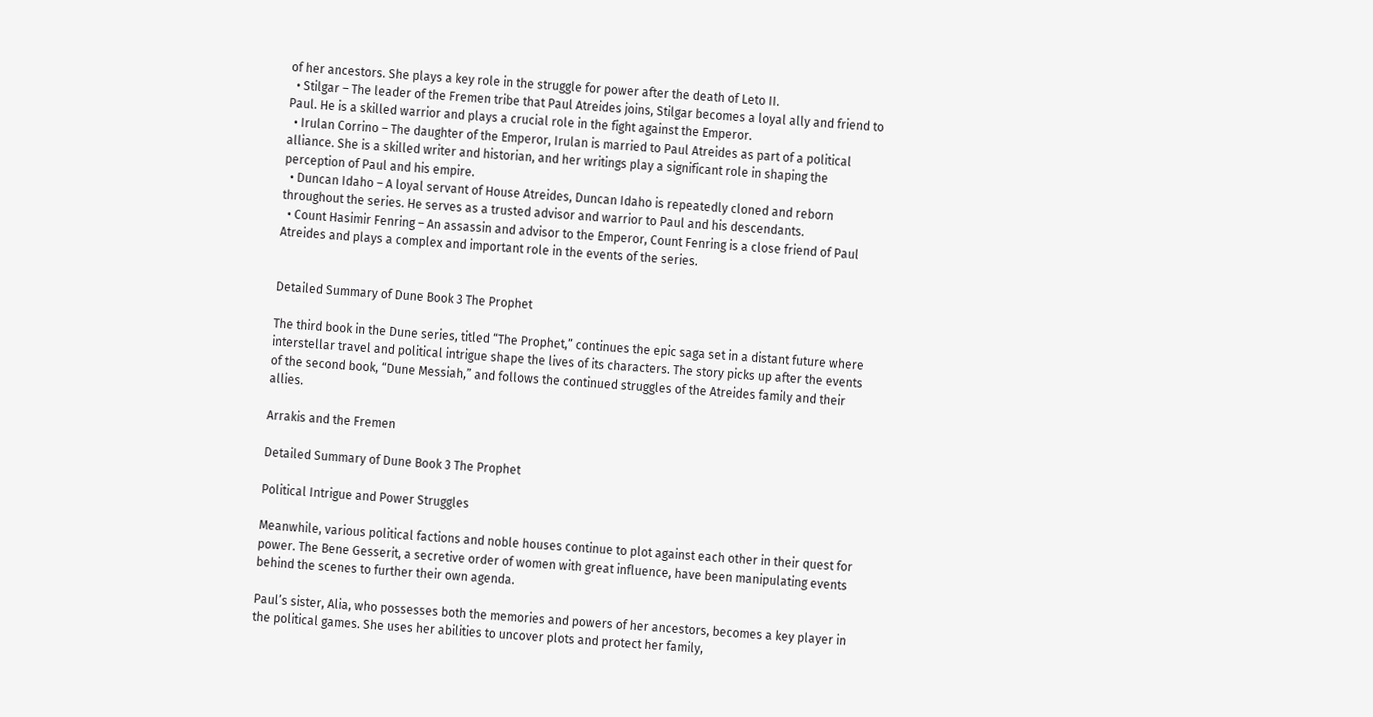of her ancestors. She plays a key role in the struggle for power after the death of Leto II.
  • Stilgar – The leader of the Fremen tribe that Paul Atreides joins, Stilgar becomes a loyal ally and friend to Paul. He is a skilled warrior and plays a crucial role in the fight against the Emperor.
  • Irulan Corrino – The daughter of the Emperor, Irulan is married to Paul Atreides as part of a political alliance. She is a skilled writer and historian, and her writings play a significant role in shaping the perception of Paul and his empire.
  • Duncan Idaho – A loyal servant of House Atreides, Duncan Idaho is repeatedly cloned and reborn throughout the series. He serves as a trusted advisor and warrior to Paul and his descendants.
  • Count Hasimir Fenring – An assassin and advisor to the Emperor, Count Fenring is a close friend of Paul Atreides and plays a complex and important role in the events of the series.


Detailed Summary of Dune Book 3 The Prophet

The third book in the Dune series, titled “The Prophet,” continues the epic saga set in a distant future where interstellar travel and political intrigue shape the lives of its characters. The story picks up after the events of the second book, “Dune Messiah,” and follows the continued struggles of the Atreides family and their allies.

Arrakis and the Fremen

Detailed Summary of Dune Book 3 The Prophet

Political Intrigue and Power Struggles

Meanwhile, various political factions and noble houses continue to plot against each other in their quest for power. The Bene Gesserit, a secretive order of women with great influence, have been manipulating events behind the scenes to further their own agenda.

Paul’s sister, Alia, who possesses both the memories and powers of her ancestors, becomes a key player in the political games. She uses her abilities to uncover plots and protect her family,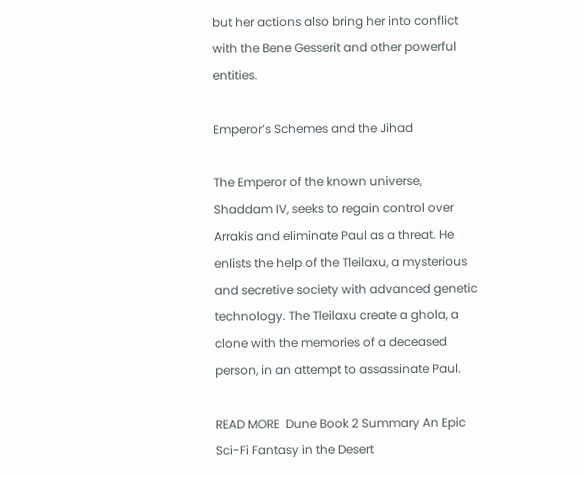but her actions also bring her into conflict with the Bene Gesserit and other powerful entities.

Emperor’s Schemes and the Jihad

The Emperor of the known universe, Shaddam IV, seeks to regain control over Arrakis and eliminate Paul as a threat. He enlists the help of the Tleilaxu, a mysterious and secretive society with advanced genetic technology. The Tleilaxu create a ghola, a clone with the memories of a deceased person, in an attempt to assassinate Paul.

READ MORE  Dune Book 2 Summary An Epic Sci-Fi Fantasy in the Desert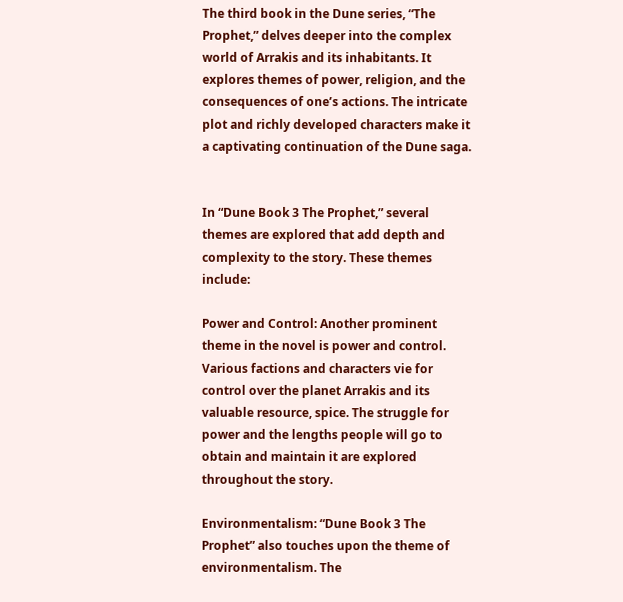The third book in the Dune series, “The Prophet,” delves deeper into the complex world of Arrakis and its inhabitants. It explores themes of power, religion, and the consequences of one’s actions. The intricate plot and richly developed characters make it a captivating continuation of the Dune saga.


In “Dune Book 3 The Prophet,” several themes are explored that add depth and complexity to the story. These themes include:

Power and Control: Another prominent theme in the novel is power and control. Various factions and characters vie for control over the planet Arrakis and its valuable resource, spice. The struggle for power and the lengths people will go to obtain and maintain it are explored throughout the story.

Environmentalism: “Dune Book 3 The Prophet” also touches upon the theme of environmentalism. The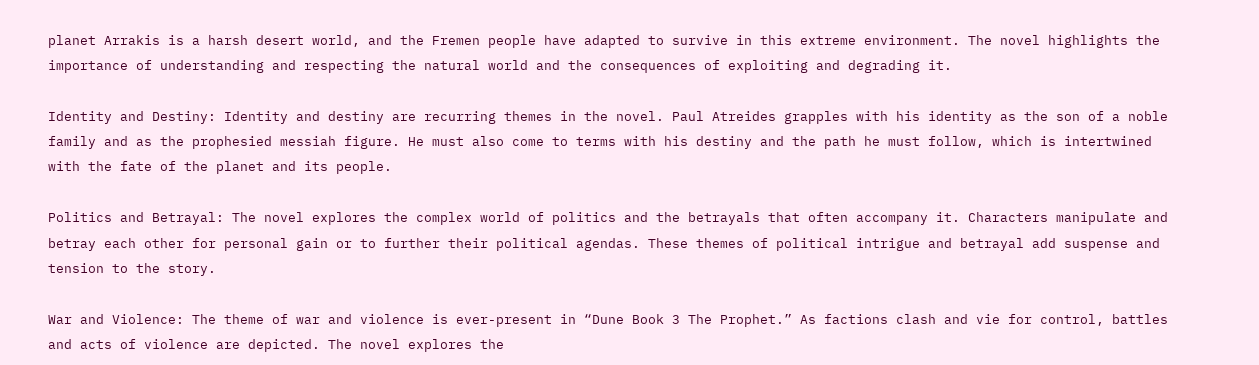planet Arrakis is a harsh desert world, and the Fremen people have adapted to survive in this extreme environment. The novel highlights the importance of understanding and respecting the natural world and the consequences of exploiting and degrading it.

Identity and Destiny: Identity and destiny are recurring themes in the novel. Paul Atreides grapples with his identity as the son of a noble family and as the prophesied messiah figure. He must also come to terms with his destiny and the path he must follow, which is intertwined with the fate of the planet and its people.

Politics and Betrayal: The novel explores the complex world of politics and the betrayals that often accompany it. Characters manipulate and betray each other for personal gain or to further their political agendas. These themes of political intrigue and betrayal add suspense and tension to the story.

War and Violence: The theme of war and violence is ever-present in “Dune Book 3 The Prophet.” As factions clash and vie for control, battles and acts of violence are depicted. The novel explores the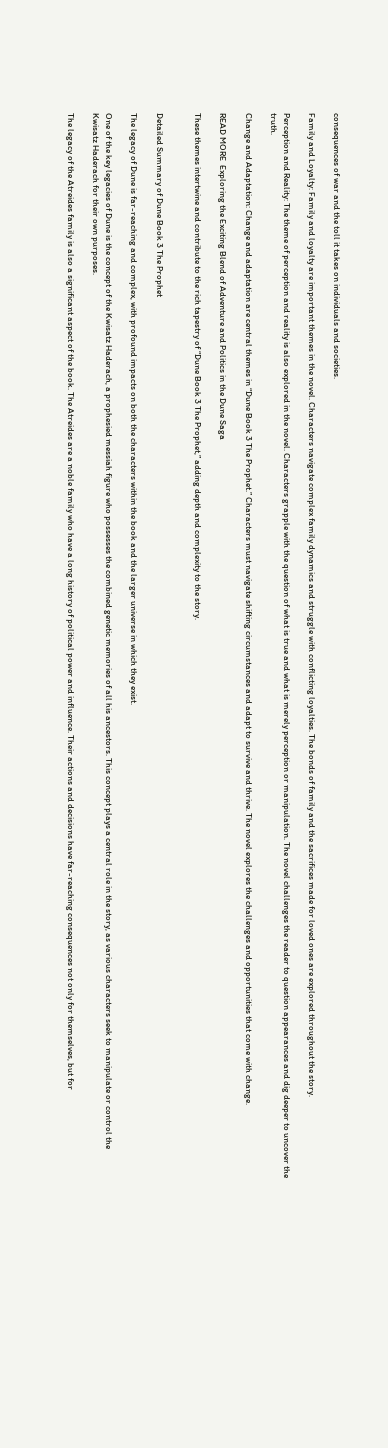consequences of war and the toll it takes on individuals and societies.

Family and Loyalty: Family and loyalty are important themes in the novel. Characters navigate complex family dynamics and struggle with conflicting loyalties. The bonds of family and the sacrifices made for loved ones are explored throughout the story.

Perception and Reality: The theme of perception and reality is also explored in the novel. Characters grapple with the question of what is true and what is merely perception or manipulation. The novel challenges the reader to question appearances and dig deeper to uncover the truth.

Change and Adaptation: Change and adaptation are central themes in “Dune Book 3 The Prophet.” Characters must navigate shifting circumstances and adapt to survive and thrive. The novel explores the challenges and opportunities that come with change.

READ MORE  Exploring the Exciting Blend of Adventure and Politics in the Dune Saga

These themes intertwine and contribute to the rich tapestry of “Dune Book 3 The Prophet,” adding depth and complexity to the story.


Detailed Summary of Dune Book 3 The Prophet

The legacy of Dune is far-reaching and complex, with profound impacts on both the characters within the book and the larger universe in which they exist.

One of the key legacies of Dune is the concept of the Kwisatz Haderach, a prophesied messiah figure who possesses the combined genetic memories of all his ancestors. This concept plays a central role in the story, as various characters seek to manipulate or control the Kwisatz Haderach for their own purposes.

The legacy of the Atreides family is also a significant aspect of the book. The Atreides are a noble family who have a long history of political power and influence. Their actions and decisions have far-reaching consequences not only for themselves, but for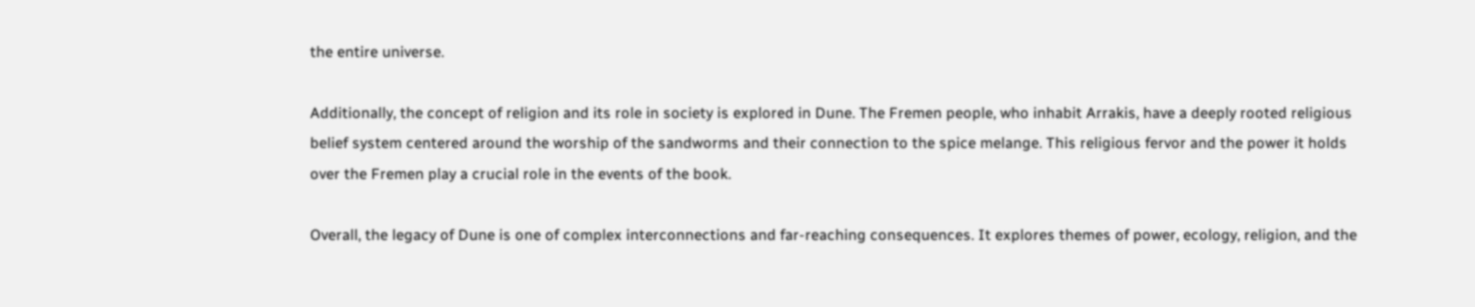the entire universe.

Additionally, the concept of religion and its role in society is explored in Dune. The Fremen people, who inhabit Arrakis, have a deeply rooted religious belief system centered around the worship of the sandworms and their connection to the spice melange. This religious fervor and the power it holds over the Fremen play a crucial role in the events of the book.

Overall, the legacy of Dune is one of complex interconnections and far-reaching consequences. It explores themes of power, ecology, religion, and the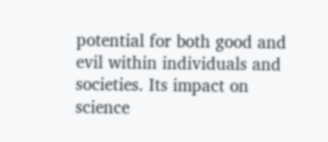potential for both good and evil within individuals and societies. Its impact on science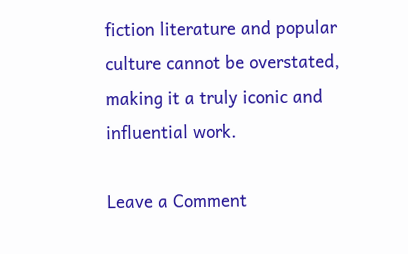fiction literature and popular culture cannot be overstated, making it a truly iconic and influential work.

Leave a Comment